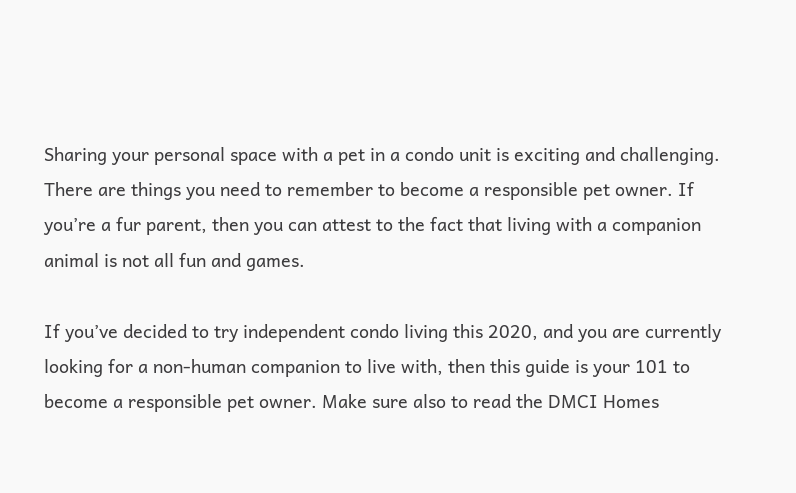Sharing your personal space with a pet in a condo unit is exciting and challenging. There are things you need to remember to become a responsible pet owner. If you’re a fur parent, then you can attest to the fact that living with a companion animal is not all fun and games.

If you’ve decided to try independent condo living this 2020, and you are currently looking for a non-human companion to live with, then this guide is your 101 to become a responsible pet owner. Make sure also to read the DMCI Homes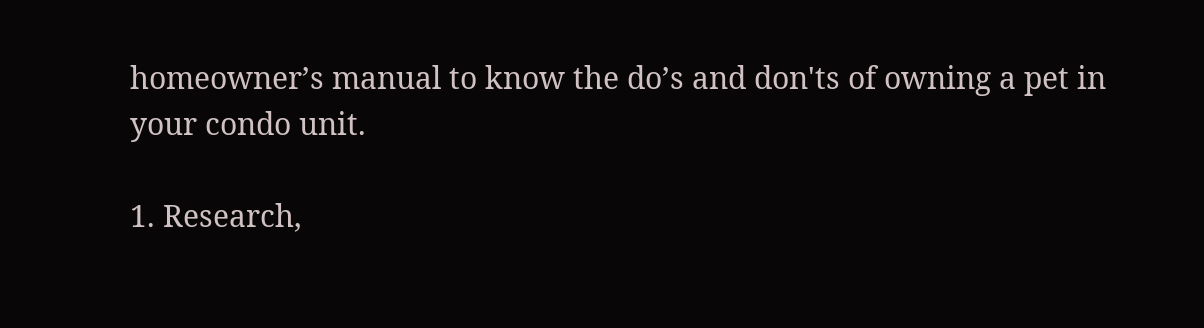homeowner’s manual to know the do’s and don'ts of owning a pet in your condo unit.

1. Research,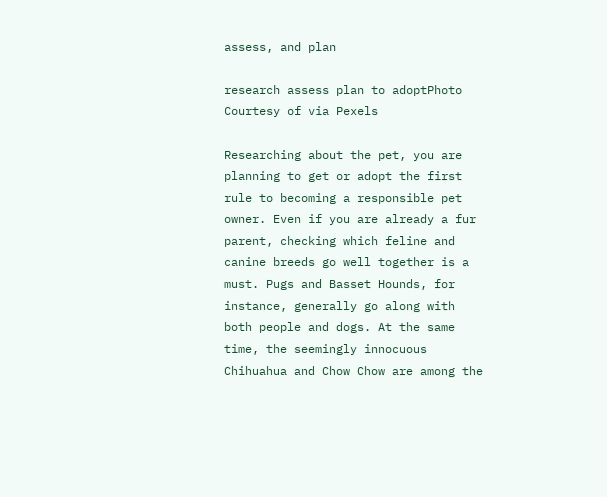assess, and plan

research assess plan to adoptPhoto Courtesy of via Pexels

Researching about the pet, you are planning to get or adopt the first rule to becoming a responsible pet owner. Even if you are already a fur parent, checking which feline and canine breeds go well together is a must. Pugs and Basset Hounds, for instance, generally go along with both people and dogs. At the same time, the seemingly innocuous Chihuahua and Chow Chow are among the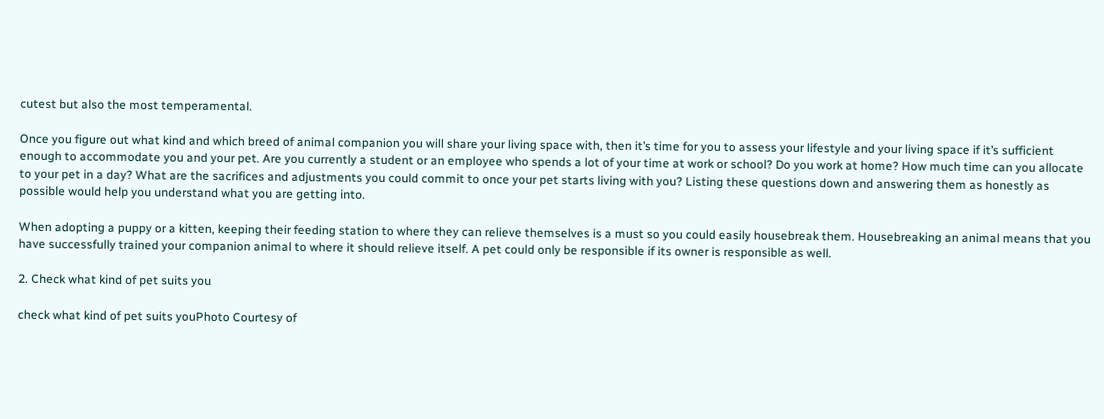cutest but also the most temperamental.

Once you figure out what kind and which breed of animal companion you will share your living space with, then it’s time for you to assess your lifestyle and your living space if it’s sufficient enough to accommodate you and your pet. Are you currently a student or an employee who spends a lot of your time at work or school? Do you work at home? How much time can you allocate to your pet in a day? What are the sacrifices and adjustments you could commit to once your pet starts living with you? Listing these questions down and answering them as honestly as possible would help you understand what you are getting into.

When adopting a puppy or a kitten, keeping their feeding station to where they can relieve themselves is a must so you could easily housebreak them. Housebreaking an animal means that you have successfully trained your companion animal to where it should relieve itself. A pet could only be responsible if its owner is responsible as well.

2. Check what kind of pet suits you

check what kind of pet suits youPhoto Courtesy of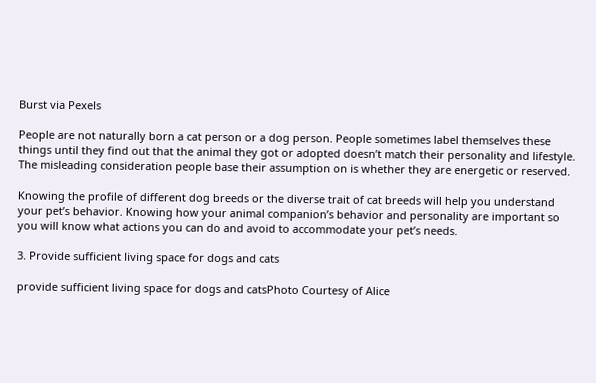Burst via Pexels

People are not naturally born a cat person or a dog person. People sometimes label themselves these things until they find out that the animal they got or adopted doesn’t match their personality and lifestyle. The misleading consideration people base their assumption on is whether they are energetic or reserved.

Knowing the profile of different dog breeds or the diverse trait of cat breeds will help you understand your pet’s behavior. Knowing how your animal companion’s behavior and personality are important so you will know what actions you can do and avoid to accommodate your pet’s needs.

3. Provide sufficient living space for dogs and cats

provide sufficient living space for dogs and catsPhoto Courtesy of Alice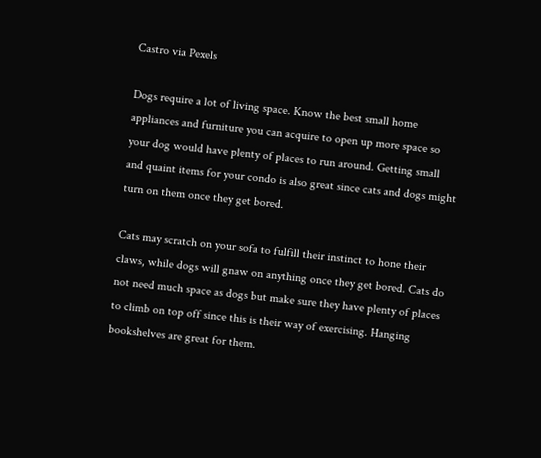Castro via Pexels

Dogs require a lot of living space. Know the best small home appliances and furniture you can acquire to open up more space so your dog would have plenty of places to run around. Getting small and quaint items for your condo is also great since cats and dogs might turn on them once they get bored.

Cats may scratch on your sofa to fulfill their instinct to hone their claws, while dogs will gnaw on anything once they get bored. Cats do not need much space as dogs but make sure they have plenty of places to climb on top off since this is their way of exercising. Hanging bookshelves are great for them.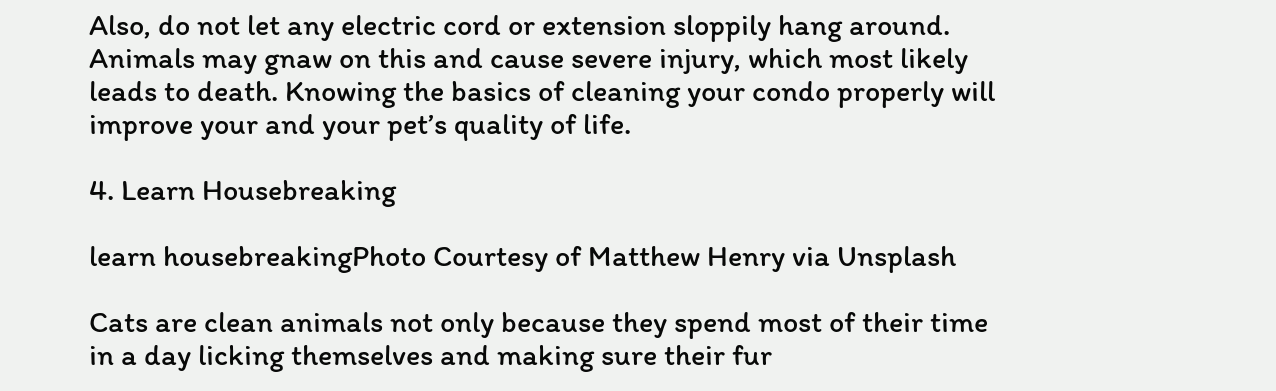Also, do not let any electric cord or extension sloppily hang around. Animals may gnaw on this and cause severe injury, which most likely leads to death. Knowing the basics of cleaning your condo properly will improve your and your pet’s quality of life.

4. Learn Housebreaking

learn housebreakingPhoto Courtesy of Matthew Henry via Unsplash

Cats are clean animals not only because they spend most of their time in a day licking themselves and making sure their fur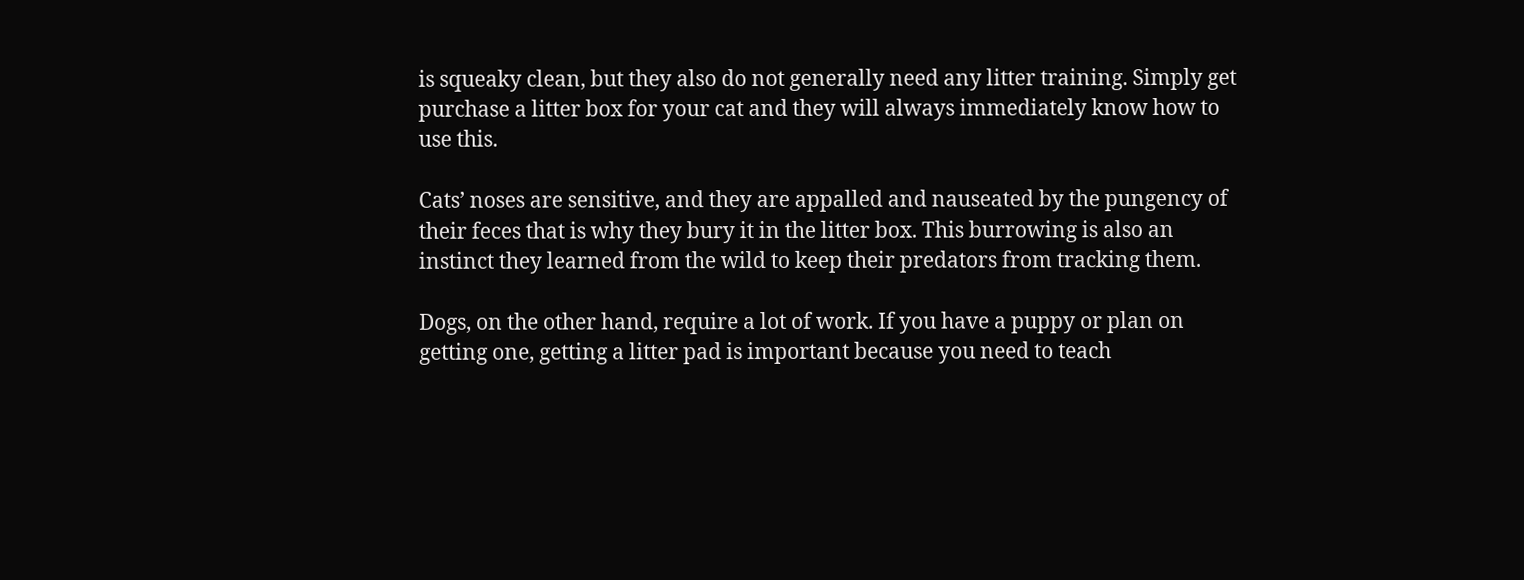is squeaky clean, but they also do not generally need any litter training. Simply get purchase a litter box for your cat and they will always immediately know how to use this.

Cats’ noses are sensitive, and they are appalled and nauseated by the pungency of their feces that is why they bury it in the litter box. This burrowing is also an instinct they learned from the wild to keep their predators from tracking them.

Dogs, on the other hand, require a lot of work. If you have a puppy or plan on getting one, getting a litter pad is important because you need to teach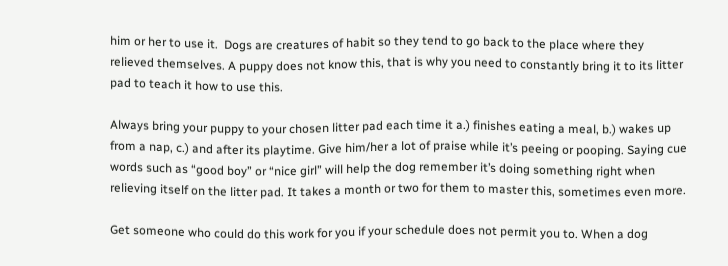him or her to use it.  Dogs are creatures of habit so they tend to go back to the place where they relieved themselves. A puppy does not know this, that is why you need to constantly bring it to its litter pad to teach it how to use this.

Always bring your puppy to your chosen litter pad each time it a.) finishes eating a meal, b.) wakes up from a nap, c.) and after its playtime. Give him/her a lot of praise while it’s peeing or pooping. Saying cue words such as “good boy” or “nice girl” will help the dog remember it’s doing something right when relieving itself on the litter pad. It takes a month or two for them to master this, sometimes even more.

Get someone who could do this work for you if your schedule does not permit you to. When a dog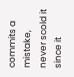commits a mistake, never scold it since it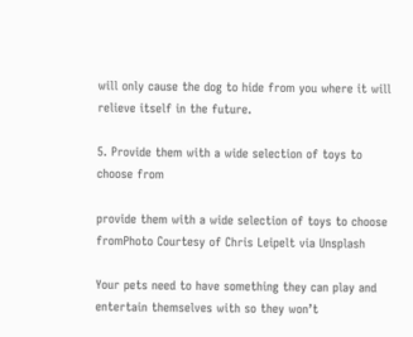will only cause the dog to hide from you where it will relieve itself in the future.

5. Provide them with a wide selection of toys to choose from

provide them with a wide selection of toys to choose fromPhoto Courtesy of Chris Leipelt via Unsplash

Your pets need to have something they can play and entertain themselves with so they won’t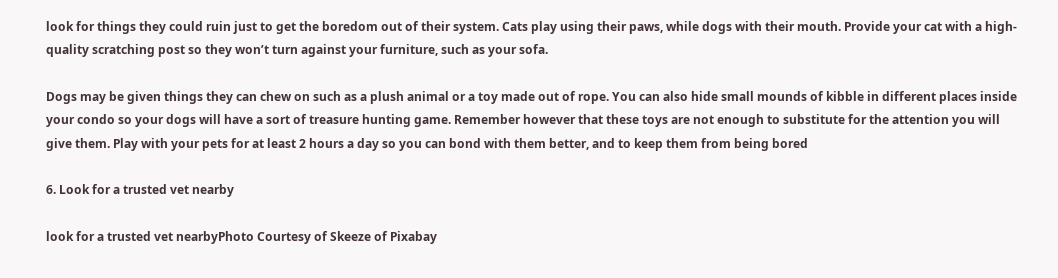look for things they could ruin just to get the boredom out of their system. Cats play using their paws, while dogs with their mouth. Provide your cat with a high-quality scratching post so they won’t turn against your furniture, such as your sofa.

Dogs may be given things they can chew on such as a plush animal or a toy made out of rope. You can also hide small mounds of kibble in different places inside your condo so your dogs will have a sort of treasure hunting game. Remember however that these toys are not enough to substitute for the attention you will give them. Play with your pets for at least 2 hours a day so you can bond with them better, and to keep them from being bored

6. Look for a trusted vet nearby

look for a trusted vet nearbyPhoto Courtesy of Skeeze of Pixabay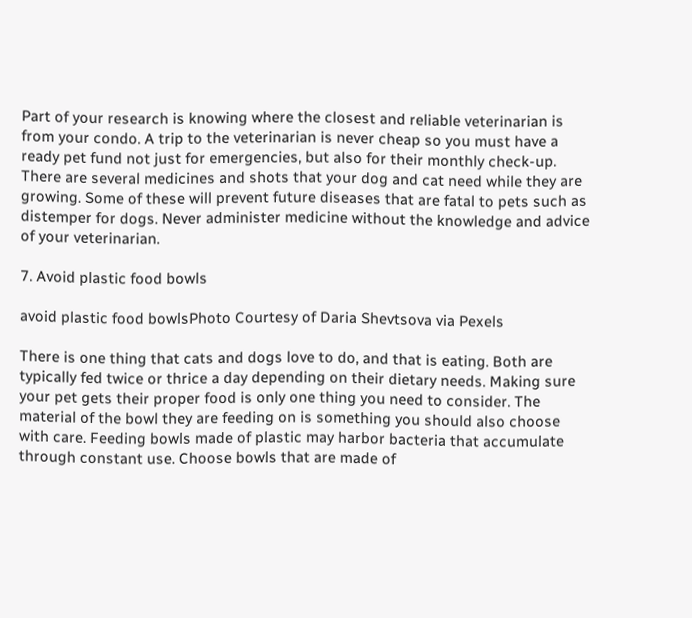Part of your research is knowing where the closest and reliable veterinarian is from your condo. A trip to the veterinarian is never cheap so you must have a ready pet fund not just for emergencies, but also for their monthly check-up. There are several medicines and shots that your dog and cat need while they are growing. Some of these will prevent future diseases that are fatal to pets such as distemper for dogs. Never administer medicine without the knowledge and advice of your veterinarian.

7. Avoid plastic food bowls

avoid plastic food bowlsPhoto Courtesy of Daria Shevtsova via Pexels

There is one thing that cats and dogs love to do, and that is eating. Both are typically fed twice or thrice a day depending on their dietary needs. Making sure your pet gets their proper food is only one thing you need to consider. The material of the bowl they are feeding on is something you should also choose with care. Feeding bowls made of plastic may harbor bacteria that accumulate through constant use. Choose bowls that are made of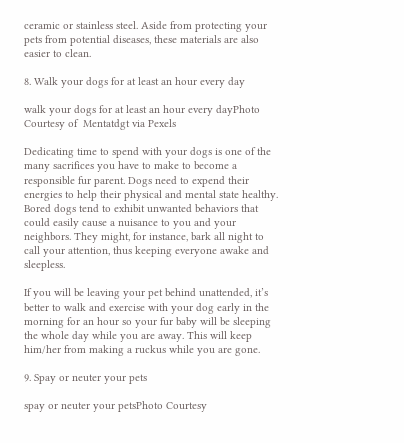ceramic or stainless steel. Aside from protecting your pets from potential diseases, these materials are also easier to clean.

8. Walk your dogs for at least an hour every day

walk your dogs for at least an hour every dayPhoto Courtesy of  Mentatdgt via Pexels

Dedicating time to spend with your dogs is one of the many sacrifices you have to make to become a responsible fur parent. Dogs need to expend their energies to help their physical and mental state healthy. Bored dogs tend to exhibit unwanted behaviors that could easily cause a nuisance to you and your neighbors. They might, for instance, bark all night to call your attention, thus keeping everyone awake and sleepless.

If you will be leaving your pet behind unattended, it’s better to walk and exercise with your dog early in the morning for an hour so your fur baby will be sleeping the whole day while you are away. This will keep him/her from making a ruckus while you are gone.

9. Spay or neuter your pets

spay or neuter your petsPhoto Courtesy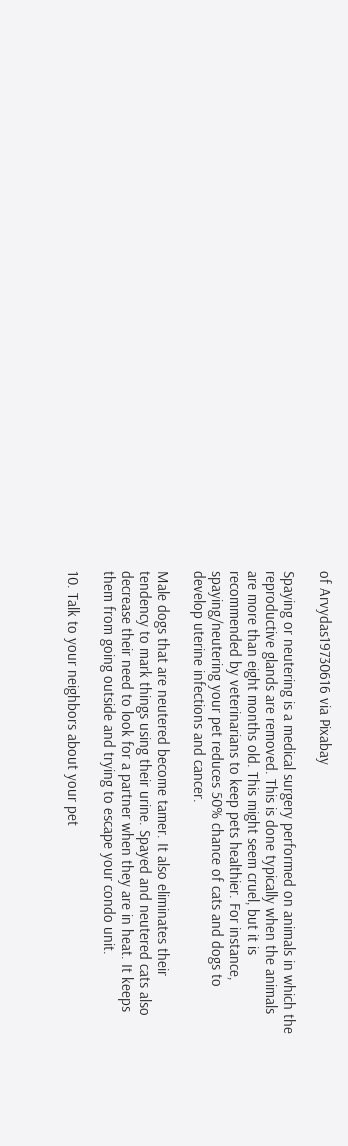of Arvydas19730616 via Pixabay

Spaying or neutering is a medical surgery performed on animals in which the reproductive glands are removed. This is done typically when the animals are more than eight months old. This might seem cruel, but it is recommended by veterinarians to keep pets healthier. For instance, spaying/neutering your pet reduces 50% chance of cats and dogs to develop uterine infections and cancer.

Male dogs that are neutered become tamer. It also eliminates their tendency to mark things using their urine. Spayed and neutered cats also decrease their need to look for a partner when they are in heat. It keeps them from going outside and trying to escape your condo unit.

10. Talk to your neighbors about your pet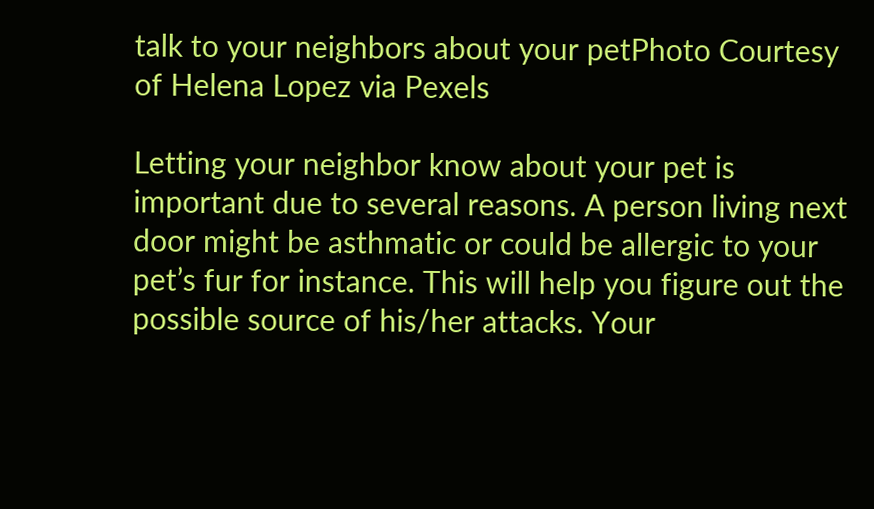talk to your neighbors about your petPhoto Courtesy of Helena Lopez via Pexels

Letting your neighbor know about your pet is important due to several reasons. A person living next door might be asthmatic or could be allergic to your pet’s fur for instance. This will help you figure out the possible source of his/her attacks. Your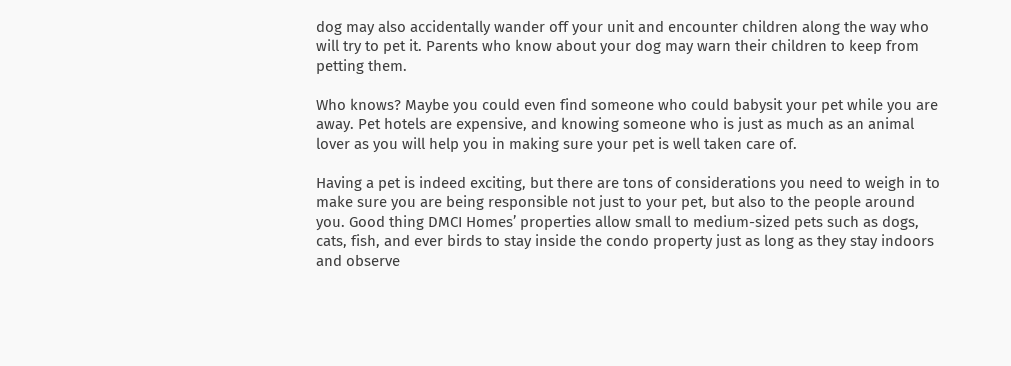dog may also accidentally wander off your unit and encounter children along the way who will try to pet it. Parents who know about your dog may warn their children to keep from petting them.

Who knows? Maybe you could even find someone who could babysit your pet while you are away. Pet hotels are expensive, and knowing someone who is just as much as an animal lover as you will help you in making sure your pet is well taken care of.

Having a pet is indeed exciting, but there are tons of considerations you need to weigh in to make sure you are being responsible not just to your pet, but also to the people around you. Good thing DMCI Homes’ properties allow small to medium-sized pets such as dogs, cats, fish, and ever birds to stay inside the condo property just as long as they stay indoors and observe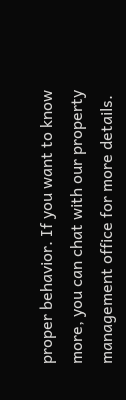proper behavior. If you want to know more, you can chat with our property management office for more details.